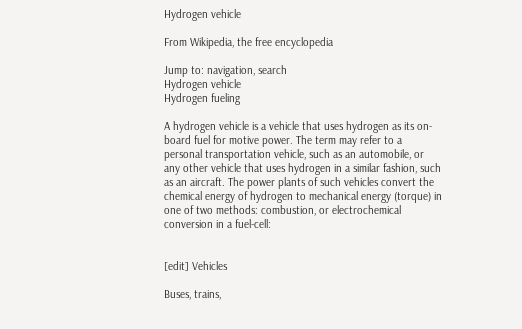Hydrogen vehicle

From Wikipedia, the free encyclopedia

Jump to: navigation, search
Hydrogen vehicle
Hydrogen fueling

A hydrogen vehicle is a vehicle that uses hydrogen as its on-board fuel for motive power. The term may refer to a personal transportation vehicle, such as an automobile, or any other vehicle that uses hydrogen in a similar fashion, such as an aircraft. The power plants of such vehicles convert the chemical energy of hydrogen to mechanical energy (torque) in one of two methods: combustion, or electrochemical conversion in a fuel-cell:


[edit] Vehicles

Buses, trains,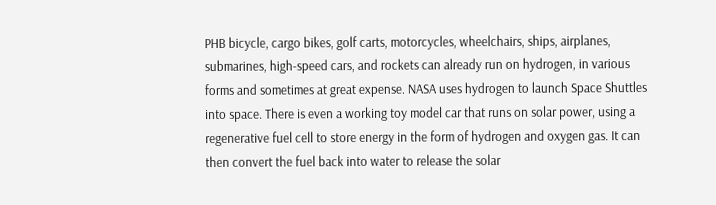PHB bicycle, cargo bikes, golf carts, motorcycles, wheelchairs, ships, airplanes, submarines, high-speed cars, and rockets can already run on hydrogen, in various forms and sometimes at great expense. NASA uses hydrogen to launch Space Shuttles into space. There is even a working toy model car that runs on solar power, using a regenerative fuel cell to store energy in the form of hydrogen and oxygen gas. It can then convert the fuel back into water to release the solar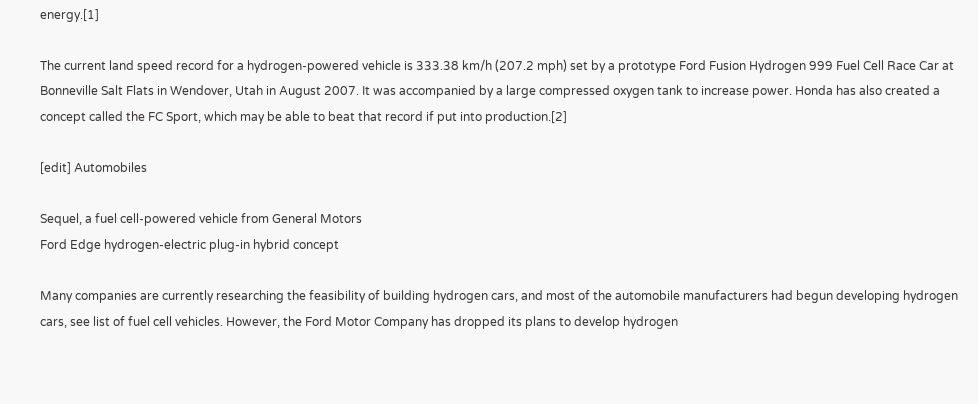energy.[1]

The current land speed record for a hydrogen-powered vehicle is 333.38 km/h (207.2 mph) set by a prototype Ford Fusion Hydrogen 999 Fuel Cell Race Car at Bonneville Salt Flats in Wendover, Utah in August 2007. It was accompanied by a large compressed oxygen tank to increase power. Honda has also created a concept called the FC Sport, which may be able to beat that record if put into production.[2]

[edit] Automobiles

Sequel, a fuel cell-powered vehicle from General Motors
Ford Edge hydrogen-electric plug-in hybrid concept

Many companies are currently researching the feasibility of building hydrogen cars, and most of the automobile manufacturers had begun developing hydrogen cars, see list of fuel cell vehicles. However, the Ford Motor Company has dropped its plans to develop hydrogen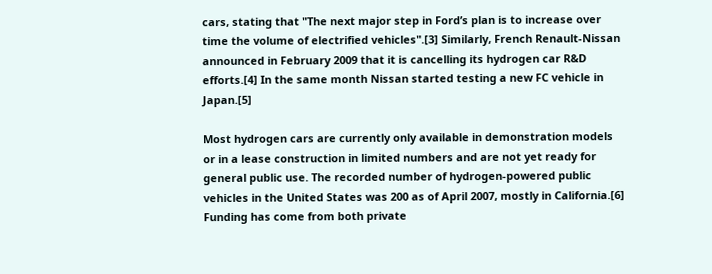cars, stating that "The next major step in Ford’s plan is to increase over time the volume of electrified vehicles".[3] Similarly, French Renault-Nissan announced in February 2009 that it is cancelling its hydrogen car R&D efforts.[4] In the same month Nissan started testing a new FC vehicle in Japan.[5]

Most hydrogen cars are currently only available in demonstration models or in a lease construction in limited numbers and are not yet ready for general public use. The recorded number of hydrogen-powered public vehicles in the United States was 200 as of April 2007, mostly in California.[6] Funding has come from both private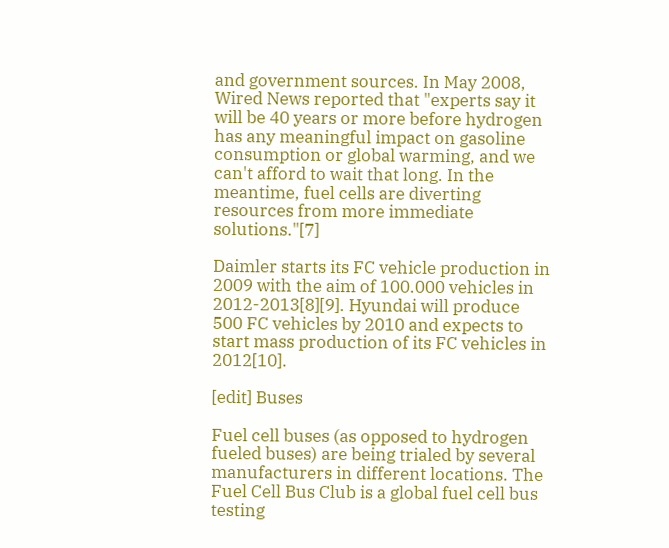and government sources. In May 2008, Wired News reported that "experts say it will be 40 years or more before hydrogen has any meaningful impact on gasoline consumption or global warming, and we can't afford to wait that long. In the meantime, fuel cells are diverting resources from more immediate solutions."[7]

Daimler starts its FC vehicle production in 2009 with the aim of 100.000 vehicles in 2012-2013[8][9]. Hyundai will produce 500 FC vehicles by 2010 and expects to start mass production of its FC vehicles in 2012[10].

[edit] Buses

Fuel cell buses (as opposed to hydrogen fueled buses) are being trialed by several manufacturers in different locations. The Fuel Cell Bus Club is a global fuel cell bus testing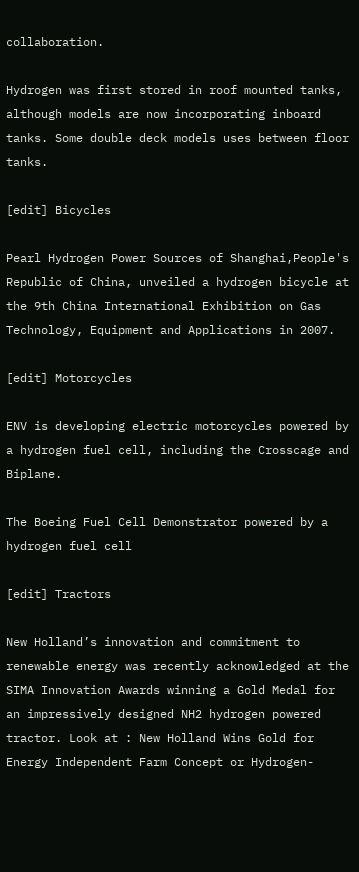collaboration.

Hydrogen was first stored in roof mounted tanks, although models are now incorporating inboard tanks. Some double deck models uses between floor tanks.

[edit] Bicycles

Pearl Hydrogen Power Sources of Shanghai,People's Republic of China, unveiled a hydrogen bicycle at the 9th China International Exhibition on Gas Technology, Equipment and Applications in 2007.

[edit] Motorcycles

ENV is developing electric motorcycles powered by a hydrogen fuel cell, including the Crosscage and Biplane.

The Boeing Fuel Cell Demonstrator powered by a hydrogen fuel cell

[edit] Tractors

New Holland’s innovation and commitment to renewable energy was recently acknowledged at the SIMA Innovation Awards winning a Gold Medal for an impressively designed NH2 hydrogen powered tractor. Look at : New Holland Wins Gold for Energy Independent Farm Concept or Hydrogen-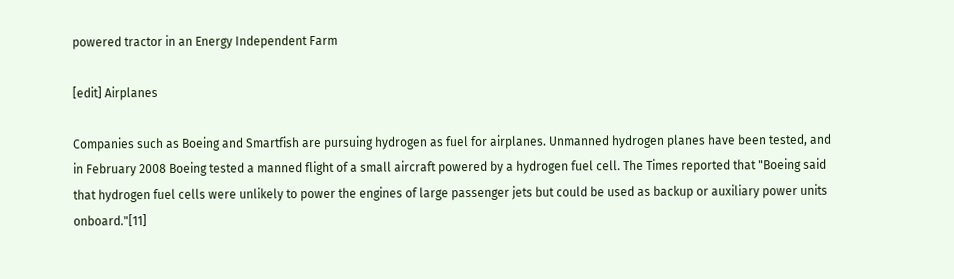powered tractor in an Energy Independent Farm

[edit] Airplanes

Companies such as Boeing and Smartfish are pursuing hydrogen as fuel for airplanes. Unmanned hydrogen planes have been tested, and in February 2008 Boeing tested a manned flight of a small aircraft powered by a hydrogen fuel cell. The Times reported that "Boeing said that hydrogen fuel cells were unlikely to power the engines of large passenger jets but could be used as backup or auxiliary power units onboard."[11]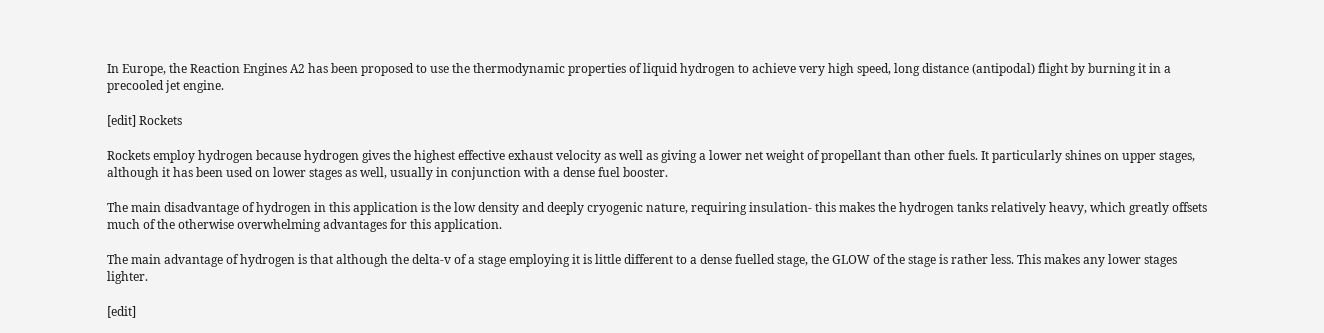In Europe, the Reaction Engines A2 has been proposed to use the thermodynamic properties of liquid hydrogen to achieve very high speed, long distance (antipodal) flight by burning it in a precooled jet engine.

[edit] Rockets

Rockets employ hydrogen because hydrogen gives the highest effective exhaust velocity as well as giving a lower net weight of propellant than other fuels. It particularly shines on upper stages, although it has been used on lower stages as well, usually in conjunction with a dense fuel booster.

The main disadvantage of hydrogen in this application is the low density and deeply cryogenic nature, requiring insulation- this makes the hydrogen tanks relatively heavy, which greatly offsets much of the otherwise overwhelming advantages for this application.

The main advantage of hydrogen is that although the delta-v of a stage employing it is little different to a dense fuelled stage, the GLOW of the stage is rather less. This makes any lower stages lighter.

[edit]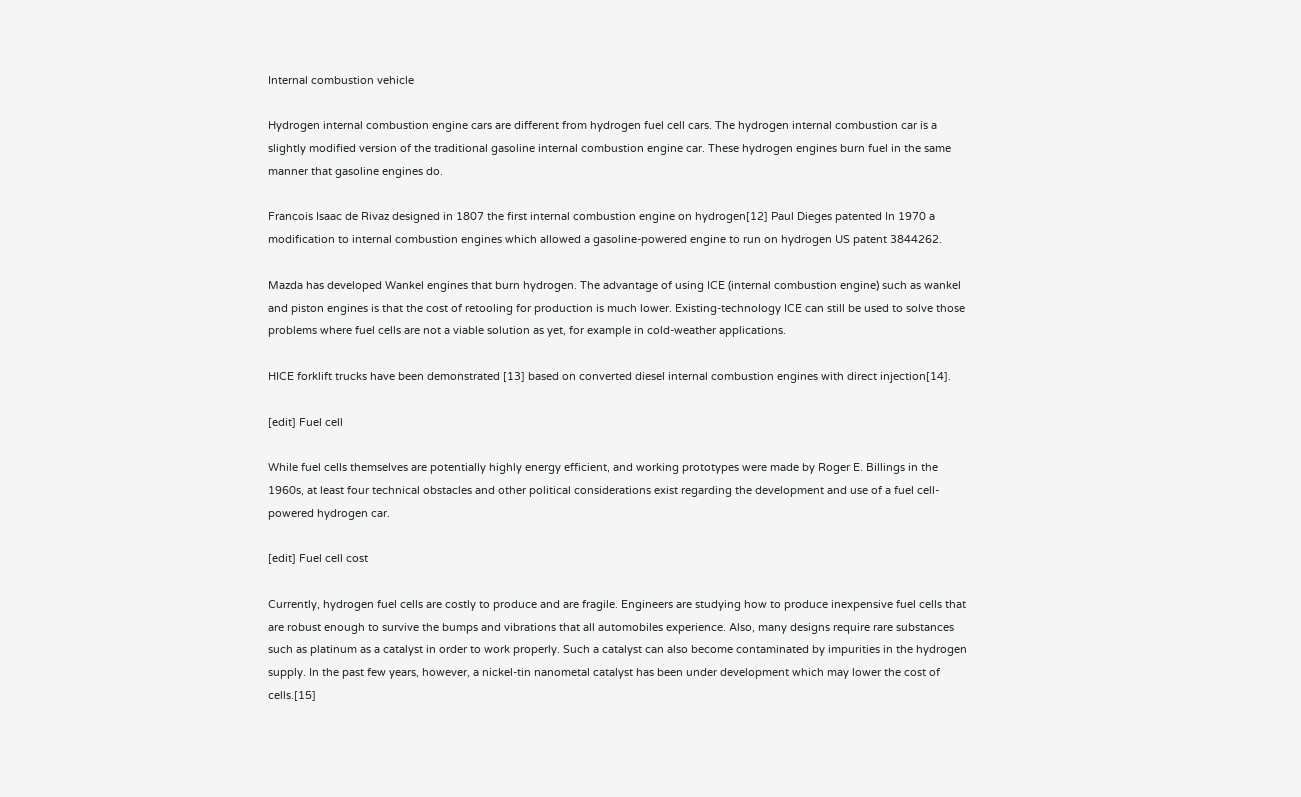Internal combustion vehicle

Hydrogen internal combustion engine cars are different from hydrogen fuel cell cars. The hydrogen internal combustion car is a slightly modified version of the traditional gasoline internal combustion engine car. These hydrogen engines burn fuel in the same manner that gasoline engines do.

Francois Isaac de Rivaz designed in 1807 the first internal combustion engine on hydrogen[12] Paul Dieges patented In 1970 a modification to internal combustion engines which allowed a gasoline-powered engine to run on hydrogen US patent 3844262.

Mazda has developed Wankel engines that burn hydrogen. The advantage of using ICE (internal combustion engine) such as wankel and piston engines is that the cost of retooling for production is much lower. Existing-technology ICE can still be used to solve those problems where fuel cells are not a viable solution as yet, for example in cold-weather applications.

HICE forklift trucks have been demonstrated [13] based on converted diesel internal combustion engines with direct injection[14].

[edit] Fuel cell

While fuel cells themselves are potentially highly energy efficient, and working prototypes were made by Roger E. Billings in the 1960s, at least four technical obstacles and other political considerations exist regarding the development and use of a fuel cell-powered hydrogen car.

[edit] Fuel cell cost

Currently, hydrogen fuel cells are costly to produce and are fragile. Engineers are studying how to produce inexpensive fuel cells that are robust enough to survive the bumps and vibrations that all automobiles experience. Also, many designs require rare substances such as platinum as a catalyst in order to work properly. Such a catalyst can also become contaminated by impurities in the hydrogen supply. In the past few years, however, a nickel-tin nanometal catalyst has been under development which may lower the cost of cells.[15]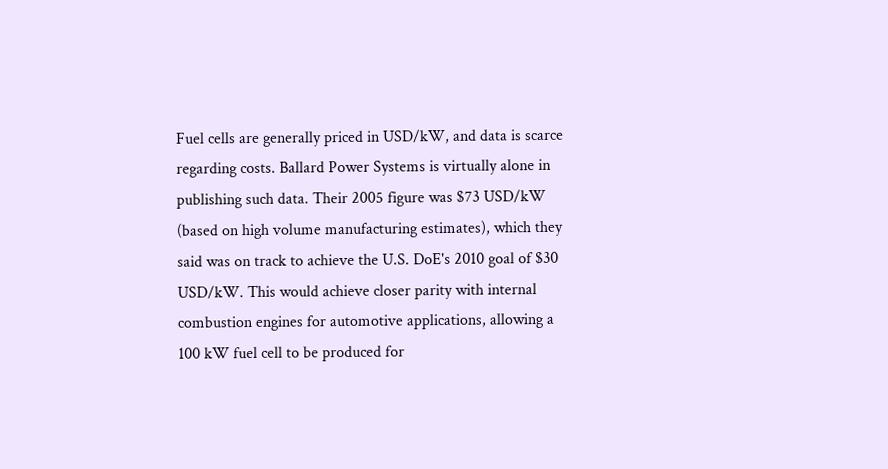Fuel cells are generally priced in USD/kW, and data is scarce regarding costs. Ballard Power Systems is virtually alone in publishing such data. Their 2005 figure was $73 USD/kW (based on high volume manufacturing estimates), which they said was on track to achieve the U.S. DoE's 2010 goal of $30 USD/kW. This would achieve closer parity with internal combustion engines for automotive applications, allowing a 100 kW fuel cell to be produced for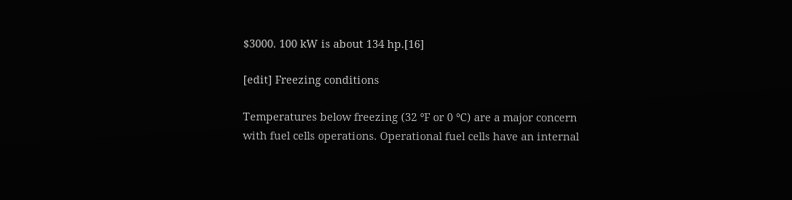$3000. 100 kW is about 134 hp.[16]

[edit] Freezing conditions

Temperatures below freezing (32 °F or 0 °C) are a major concern with fuel cells operations. Operational fuel cells have an internal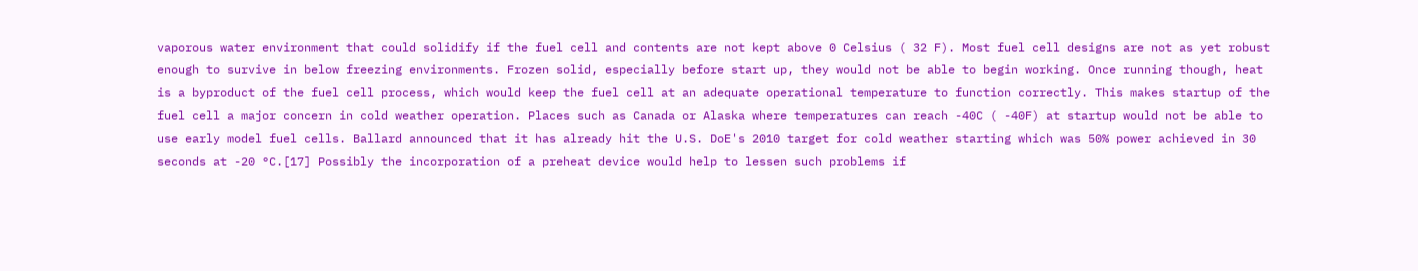vaporous water environment that could solidify if the fuel cell and contents are not kept above 0 Celsius ( 32 F). Most fuel cell designs are not as yet robust enough to survive in below freezing environments. Frozen solid, especially before start up, they would not be able to begin working. Once running though, heat is a byproduct of the fuel cell process, which would keep the fuel cell at an adequate operational temperature to function correctly. This makes startup of the fuel cell a major concern in cold weather operation. Places such as Canada or Alaska where temperatures can reach -40C ( -40F) at startup would not be able to use early model fuel cells. Ballard announced that it has already hit the U.S. DoE's 2010 target for cold weather starting which was 50% power achieved in 30 seconds at -20 °C.[17] Possibly the incorporation of a preheat device would help to lessen such problems if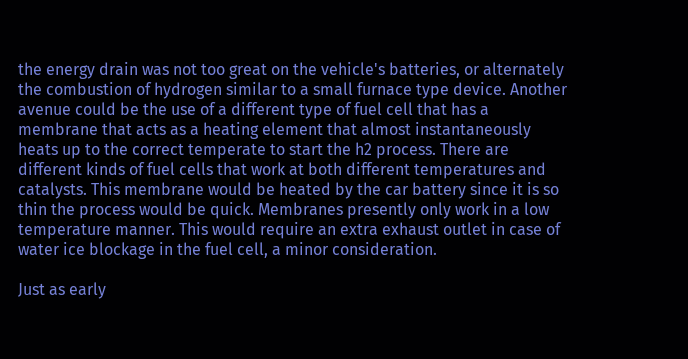the energy drain was not too great on the vehicle's batteries, or alternately the combustion of hydrogen similar to a small furnace type device. Another avenue could be the use of a different type of fuel cell that has a membrane that acts as a heating element that almost instantaneously heats up to the correct temperate to start the h2 process. There are different kinds of fuel cells that work at both different temperatures and catalysts. This membrane would be heated by the car battery since it is so thin the process would be quick. Membranes presently only work in a low temperature manner. This would require an extra exhaust outlet in case of water ice blockage in the fuel cell, a minor consideration.

Just as early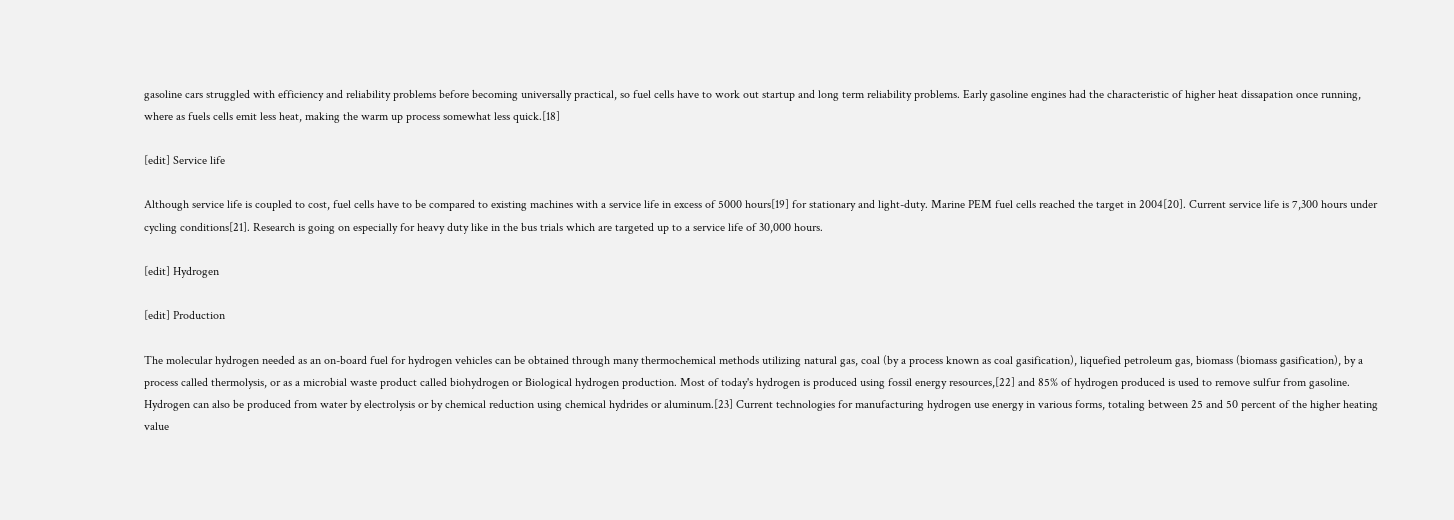gasoline cars struggled with efficiency and reliability problems before becoming universally practical, so fuel cells have to work out startup and long term reliability problems. Early gasoline engines had the characteristic of higher heat dissapation once running, where as fuels cells emit less heat, making the warm up process somewhat less quick.[18]

[edit] Service life

Although service life is coupled to cost, fuel cells have to be compared to existing machines with a service life in excess of 5000 hours[19] for stationary and light-duty. Marine PEM fuel cells reached the target in 2004[20]. Current service life is 7,300 hours under cycling conditions[21]. Research is going on especially for heavy duty like in the bus trials which are targeted up to a service life of 30,000 hours.

[edit] Hydrogen

[edit] Production

The molecular hydrogen needed as an on-board fuel for hydrogen vehicles can be obtained through many thermochemical methods utilizing natural gas, coal (by a process known as coal gasification), liquefied petroleum gas, biomass (biomass gasification), by a process called thermolysis, or as a microbial waste product called biohydrogen or Biological hydrogen production. Most of today's hydrogen is produced using fossil energy resources,[22] and 85% of hydrogen produced is used to remove sulfur from gasoline. Hydrogen can also be produced from water by electrolysis or by chemical reduction using chemical hydrides or aluminum.[23] Current technologies for manufacturing hydrogen use energy in various forms, totaling between 25 and 50 percent of the higher heating value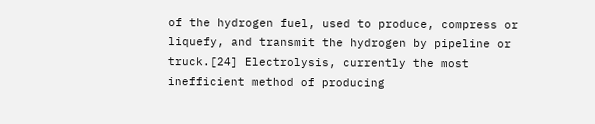of the hydrogen fuel, used to produce, compress or liquefy, and transmit the hydrogen by pipeline or truck.[24] Electrolysis, currently the most inefficient method of producing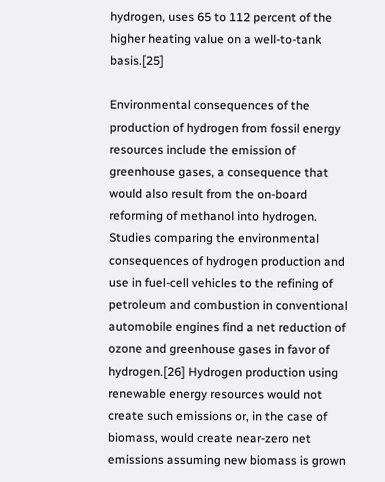hydrogen, uses 65 to 112 percent of the higher heating value on a well-to-tank basis.[25]

Environmental consequences of the production of hydrogen from fossil energy resources include the emission of greenhouse gases, a consequence that would also result from the on-board reforming of methanol into hydrogen. Studies comparing the environmental consequences of hydrogen production and use in fuel-cell vehicles to the refining of petroleum and combustion in conventional automobile engines find a net reduction of ozone and greenhouse gases in favor of hydrogen.[26] Hydrogen production using renewable energy resources would not create such emissions or, in the case of biomass, would create near-zero net emissions assuming new biomass is grown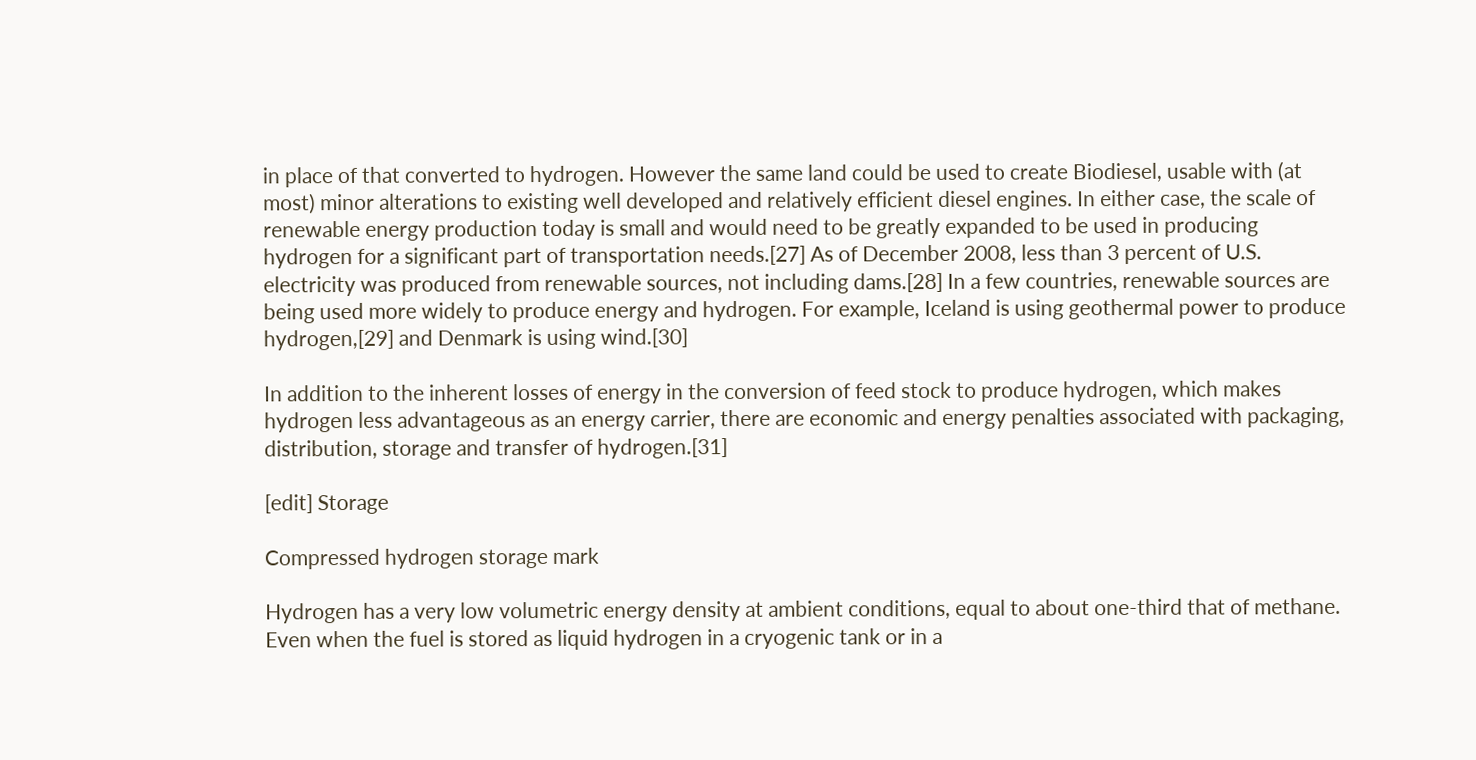in place of that converted to hydrogen. However the same land could be used to create Biodiesel, usable with (at most) minor alterations to existing well developed and relatively efficient diesel engines. In either case, the scale of renewable energy production today is small and would need to be greatly expanded to be used in producing hydrogen for a significant part of transportation needs.[27] As of December 2008, less than 3 percent of U.S. electricity was produced from renewable sources, not including dams.[28] In a few countries, renewable sources are being used more widely to produce energy and hydrogen. For example, Iceland is using geothermal power to produce hydrogen,[29] and Denmark is using wind.[30]

In addition to the inherent losses of energy in the conversion of feed stock to produce hydrogen, which makes hydrogen less advantageous as an energy carrier, there are economic and energy penalties associated with packaging, distribution, storage and transfer of hydrogen.[31]

[edit] Storage

Compressed hydrogen storage mark

Hydrogen has a very low volumetric energy density at ambient conditions, equal to about one-third that of methane. Even when the fuel is stored as liquid hydrogen in a cryogenic tank or in a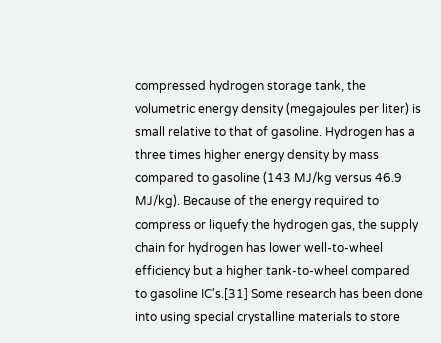compressed hydrogen storage tank, the volumetric energy density (megajoules per liter) is small relative to that of gasoline. Hydrogen has a three times higher energy density by mass compared to gasoline (143 MJ/kg versus 46.9 MJ/kg). Because of the energy required to compress or liquefy the hydrogen gas, the supply chain for hydrogen has lower well-to-wheel efficiency but a higher tank-to-wheel compared to gasoline IC's.[31] Some research has been done into using special crystalline materials to store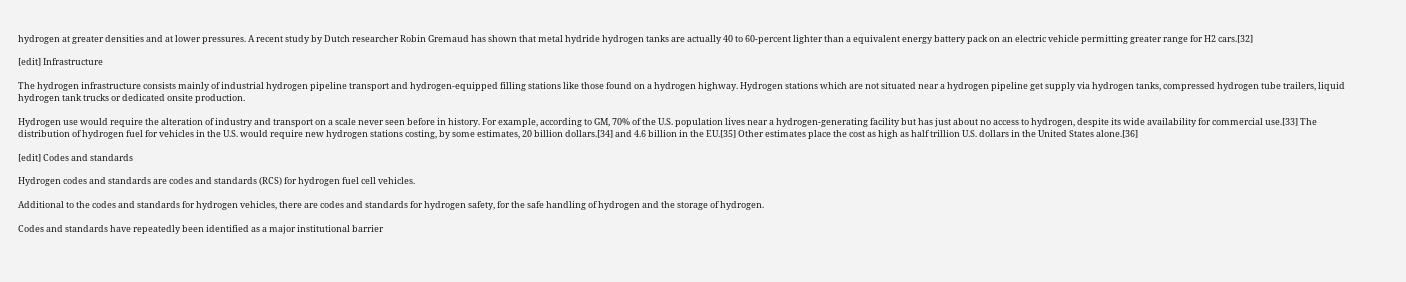hydrogen at greater densities and at lower pressures. A recent study by Dutch researcher Robin Gremaud has shown that metal hydride hydrogen tanks are actually 40 to 60-percent lighter than a equivalent energy battery pack on an electric vehicle permitting greater range for H2 cars.[32]

[edit] Infrastructure

The hydrogen infrastructure consists mainly of industrial hydrogen pipeline transport and hydrogen-equipped filling stations like those found on a hydrogen highway. Hydrogen stations which are not situated near a hydrogen pipeline get supply via hydrogen tanks, compressed hydrogen tube trailers, liquid hydrogen tank trucks or dedicated onsite production.

Hydrogen use would require the alteration of industry and transport on a scale never seen before in history. For example, according to GM, 70% of the U.S. population lives near a hydrogen-generating facility but has just about no access to hydrogen, despite its wide availability for commercial use.[33] The distribution of hydrogen fuel for vehicles in the U.S. would require new hydrogen stations costing, by some estimates, 20 billion dollars.[34] and 4.6 billion in the EU.[35] Other estimates place the cost as high as half trillion U.S. dollars in the United States alone.[36]

[edit] Codes and standards

Hydrogen codes and standards are codes and standards (RCS) for hydrogen fuel cell vehicles.

Additional to the codes and standards for hydrogen vehicles, there are codes and standards for hydrogen safety, for the safe handling of hydrogen and the storage of hydrogen.

Codes and standards have repeatedly been identified as a major institutional barrier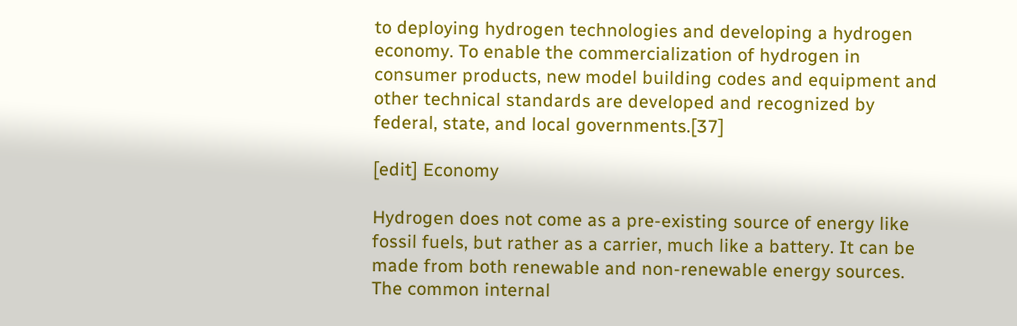to deploying hydrogen technologies and developing a hydrogen economy. To enable the commercialization of hydrogen in consumer products, new model building codes and equipment and other technical standards are developed and recognized by federal, state, and local governments.[37]

[edit] Economy

Hydrogen does not come as a pre-existing source of energy like fossil fuels, but rather as a carrier, much like a battery. It can be made from both renewable and non-renewable energy sources. The common internal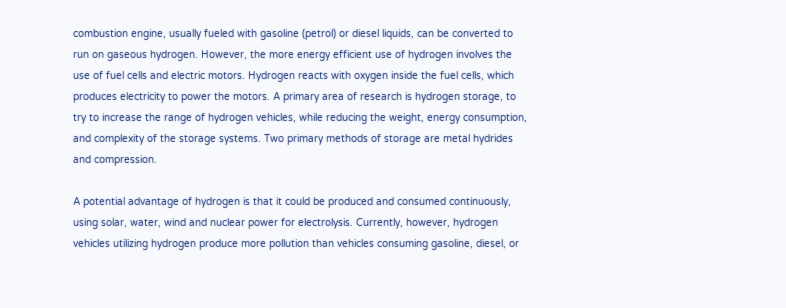combustion engine, usually fueled with gasoline (petrol) or diesel liquids, can be converted to run on gaseous hydrogen. However, the more energy efficient use of hydrogen involves the use of fuel cells and electric motors. Hydrogen reacts with oxygen inside the fuel cells, which produces electricity to power the motors. A primary area of research is hydrogen storage, to try to increase the range of hydrogen vehicles, while reducing the weight, energy consumption, and complexity of the storage systems. Two primary methods of storage are metal hydrides and compression.

A potential advantage of hydrogen is that it could be produced and consumed continuously, using solar, water, wind and nuclear power for electrolysis. Currently, however, hydrogen vehicles utilizing hydrogen produce more pollution than vehicles consuming gasoline, diesel, or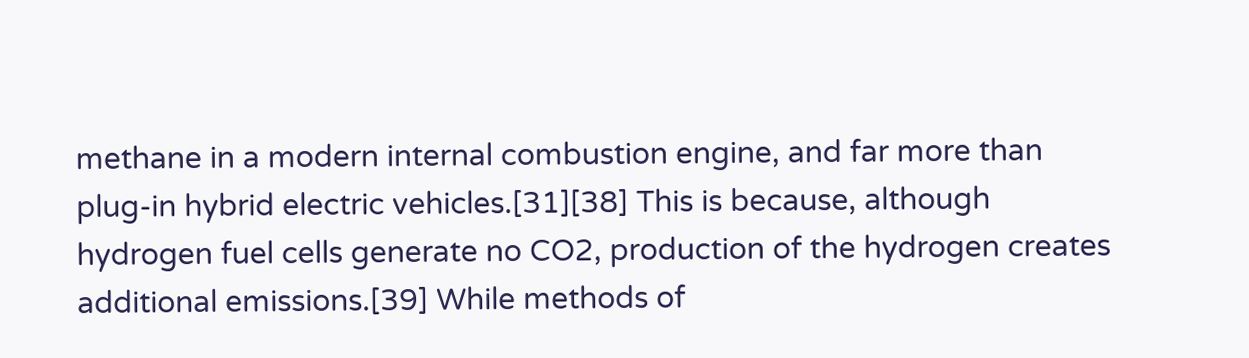methane in a modern internal combustion engine, and far more than plug-in hybrid electric vehicles.[31][38] This is because, although hydrogen fuel cells generate no CO2, production of the hydrogen creates additional emissions.[39] While methods of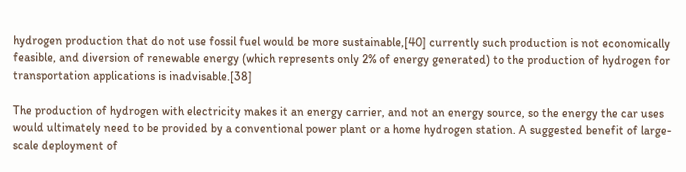hydrogen production that do not use fossil fuel would be more sustainable,[40] currently such production is not economically feasible, and diversion of renewable energy (which represents only 2% of energy generated) to the production of hydrogen for transportation applications is inadvisable.[38]

The production of hydrogen with electricity makes it an energy carrier, and not an energy source, so the energy the car uses would ultimately need to be provided by a conventional power plant or a home hydrogen station. A suggested benefit of large-scale deployment of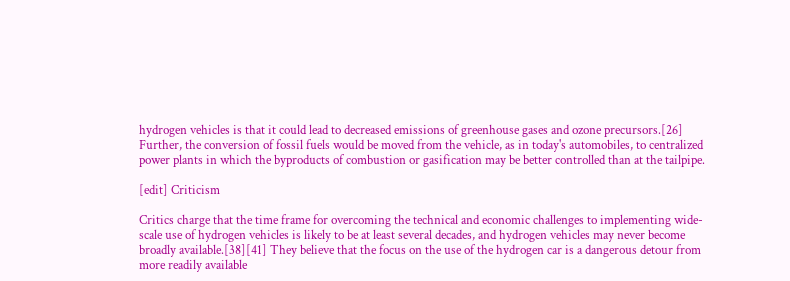hydrogen vehicles is that it could lead to decreased emissions of greenhouse gases and ozone precursors.[26] Further, the conversion of fossil fuels would be moved from the vehicle, as in today's automobiles, to centralized power plants in which the byproducts of combustion or gasification may be better controlled than at the tailpipe.

[edit] Criticism

Critics charge that the time frame for overcoming the technical and economic challenges to implementing wide-scale use of hydrogen vehicles is likely to be at least several decades, and hydrogen vehicles may never become broadly available.[38][41] They believe that the focus on the use of the hydrogen car is a dangerous detour from more readily available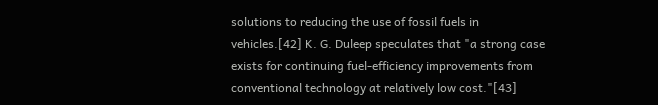solutions to reducing the use of fossil fuels in vehicles.[42] K. G. Duleep speculates that "a strong case exists for continuing fuel-efficiency improvements from conventional technology at relatively low cost."[43]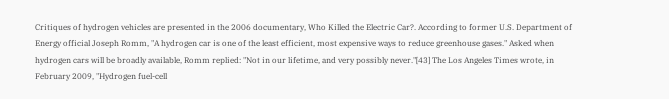Critiques of hydrogen vehicles are presented in the 2006 documentary, Who Killed the Electric Car?. According to former U.S. Department of Energy official Joseph Romm, "A hydrogen car is one of the least efficient, most expensive ways to reduce greenhouse gases." Asked when hydrogen cars will be broadly available, Romm replied: "Not in our lifetime, and very possibly never."[43] The Los Angeles Times wrote, in February 2009, "Hydrogen fuel-cell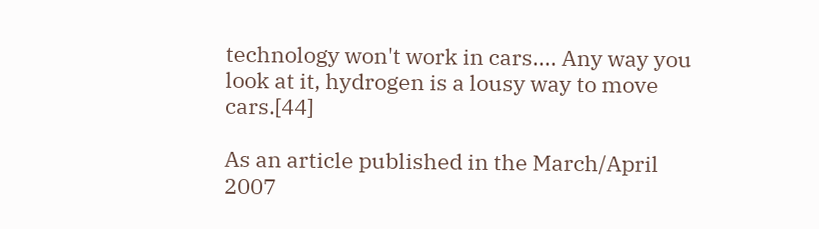technology won't work in cars.... Any way you look at it, hydrogen is a lousy way to move cars.[44]

As an article published in the March/April 2007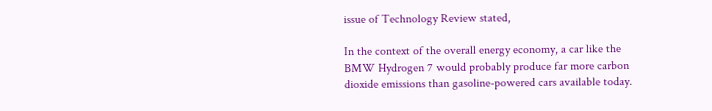issue of Technology Review stated,

In the context of the overall energy economy, a car like the BMW Hydrogen 7 would probably produce far more carbon dioxide emissions than gasoline-powered cars available today.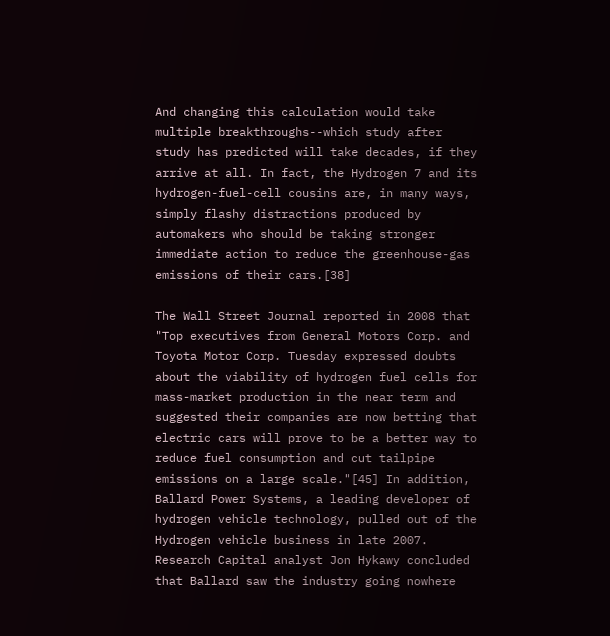And changing this calculation would take multiple breakthroughs--which study after study has predicted will take decades, if they arrive at all. In fact, the Hydrogen 7 and its hydrogen-fuel-cell cousins are, in many ways, simply flashy distractions produced by automakers who should be taking stronger immediate action to reduce the greenhouse-gas emissions of their cars.[38]

The Wall Street Journal reported in 2008 that "Top executives from General Motors Corp. and Toyota Motor Corp. Tuesday expressed doubts about the viability of hydrogen fuel cells for mass-market production in the near term and suggested their companies are now betting that electric cars will prove to be a better way to reduce fuel consumption and cut tailpipe emissions on a large scale."[45] In addition, Ballard Power Systems, a leading developer of hydrogen vehicle technology, pulled out of the Hydrogen vehicle business in late 2007. Research Capital analyst Jon Hykawy concluded that Ballard saw the industry going nowhere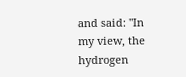and said: "In my view, the hydrogen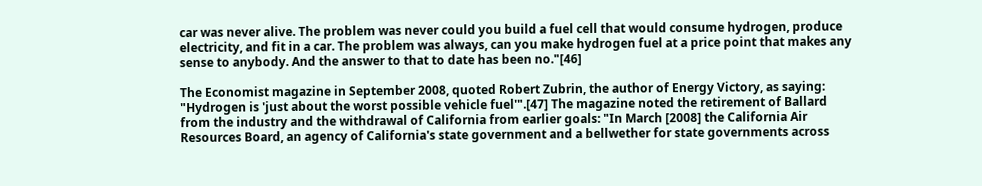car was never alive. The problem was never could you build a fuel cell that would consume hydrogen, produce electricity, and fit in a car. The problem was always, can you make hydrogen fuel at a price point that makes any sense to anybody. And the answer to that to date has been no."[46]

The Economist magazine in September 2008, quoted Robert Zubrin, the author of Energy Victory, as saying: "Hydrogen is 'just about the worst possible vehicle fuel'".[47] The magazine noted the retirement of Ballard from the industry and the withdrawal of California from earlier goals: "In March [2008] the California Air Resources Board, an agency of California's state government and a bellwether for state governments across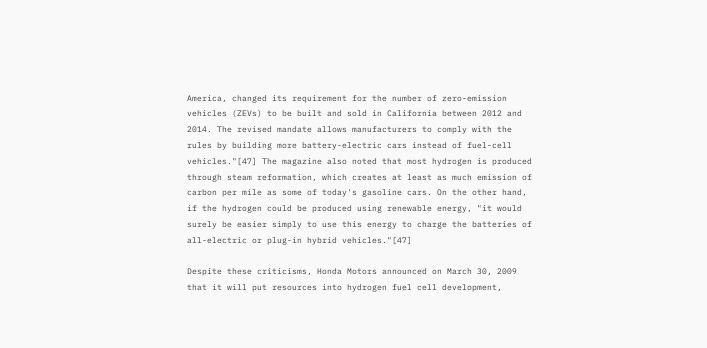America, changed its requirement for the number of zero-emission vehicles (ZEVs) to be built and sold in California between 2012 and 2014. The revised mandate allows manufacturers to comply with the rules by building more battery-electric cars instead of fuel-cell vehicles."[47] The magazine also noted that most hydrogen is produced through steam reformation, which creates at least as much emission of carbon per mile as some of today's gasoline cars. On the other hand, if the hydrogen could be produced using renewable energy, "it would surely be easier simply to use this energy to charge the batteries of all-electric or plug-in hybrid vehicles."[47]

Despite these criticisms, Honda Motors announced on March 30, 2009 that it will put resources into hydrogen fuel cell development,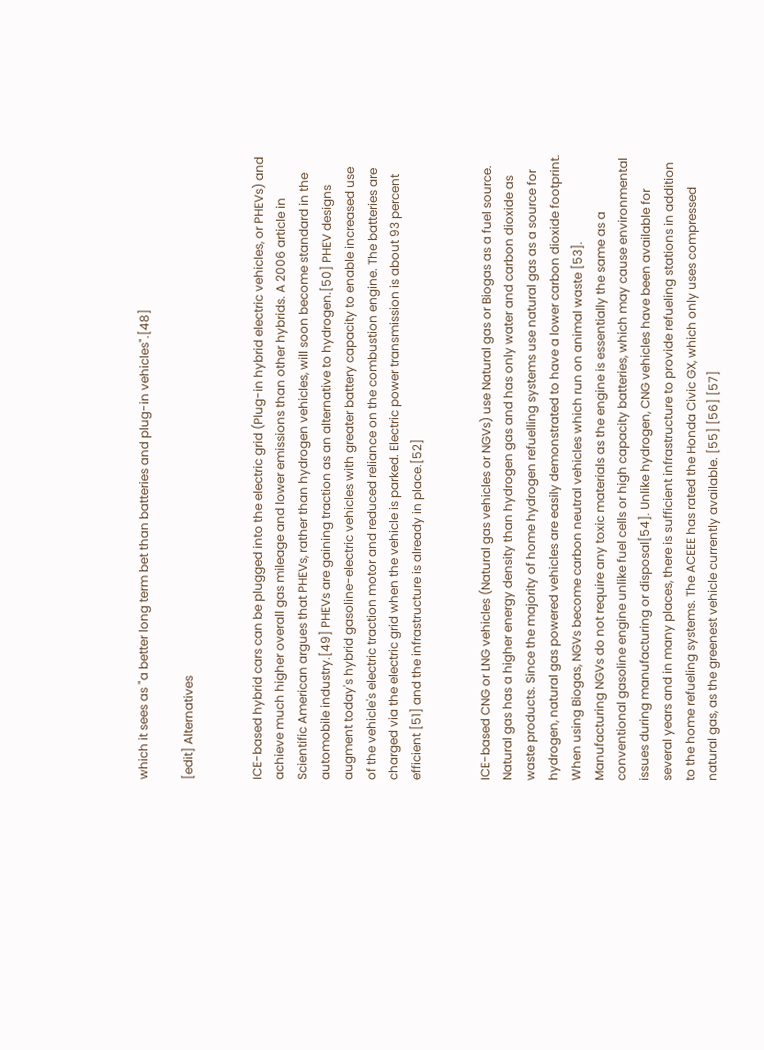which it sees as "a better long term bet than batteries and plug-in vehicles".[48]

[edit] Alternatives


ICE-based hybrid cars can be plugged into the electric grid (Plug-in hybrid electric vehicles, or PHEVs) and achieve much higher overall gas mileage and lower emissions than other hybrids. A 2006 article in Scientific American argues that PHEVs, rather than hydrogen vehicles, will soon become standard in the automobile industry.[49] PHEVs are gaining traction as an alternative to hydrogen.[50] PHEV designs augment today's hybrid gasoline-electric vehicles with greater battery capacity to enable increased use of the vehicle's electric traction motor and reduced reliance on the combustion engine. The batteries are charged via the electric grid when the vehicle is parked. Electric power transmission is about 93 percent efficient [51] and the infrastructure is already in place.[52]


ICE-based CNG or LNG vehicles (Natural gas vehicles or NGVs) use Natural gas or Biogas as a fuel source. Natural gas has a higher energy density than hydrogen gas and has only water and carbon dioxide as waste products. Since the majority of home hydrogen refuelling systems use natural gas as a source for hydrogen, natural gas powered vehicles are easily demonstrated to have a lower carbon dioxide footprint. When using Biogas, NGVs become carbon neutral vehicles which run on animal waste [53]. Manufacturing NGVs do not require any toxic materials as the engine is essentially the same as a conventional gasoline engine unlike fuel cells or high capacity batteries, which may cause environmental issues during manufacturing or disposal[54]. Unlike hydrogen, CNG vehicles have been available for several years and in many places, there is sufficient infrastructure to provide refueling stations in addition to the home refueling systems. The ACEEE has rated the Honda Civic GX, which only uses compressed natural gas, as the greenest vehicle currently available. [55] [56] [57]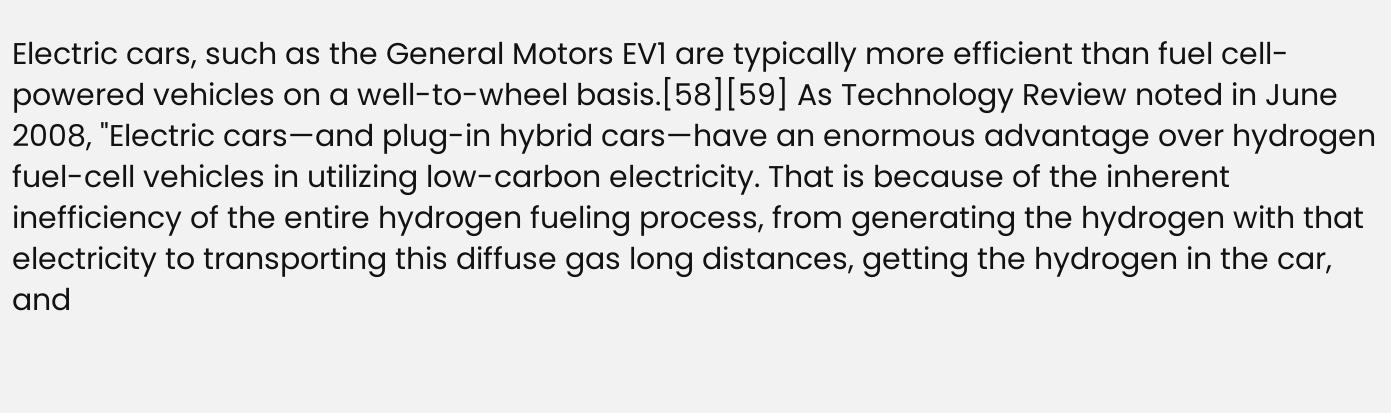Electric cars, such as the General Motors EV1 are typically more efficient than fuel cell-powered vehicles on a well-to-wheel basis.[58][59] As Technology Review noted in June 2008, "Electric cars—and plug-in hybrid cars—have an enormous advantage over hydrogen fuel-cell vehicles in utilizing low-carbon electricity. That is because of the inherent inefficiency of the entire hydrogen fueling process, from generating the hydrogen with that electricity to transporting this diffuse gas long distances, getting the hydrogen in the car, and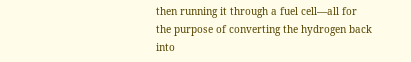then running it through a fuel cell—all for the purpose of converting the hydrogen back into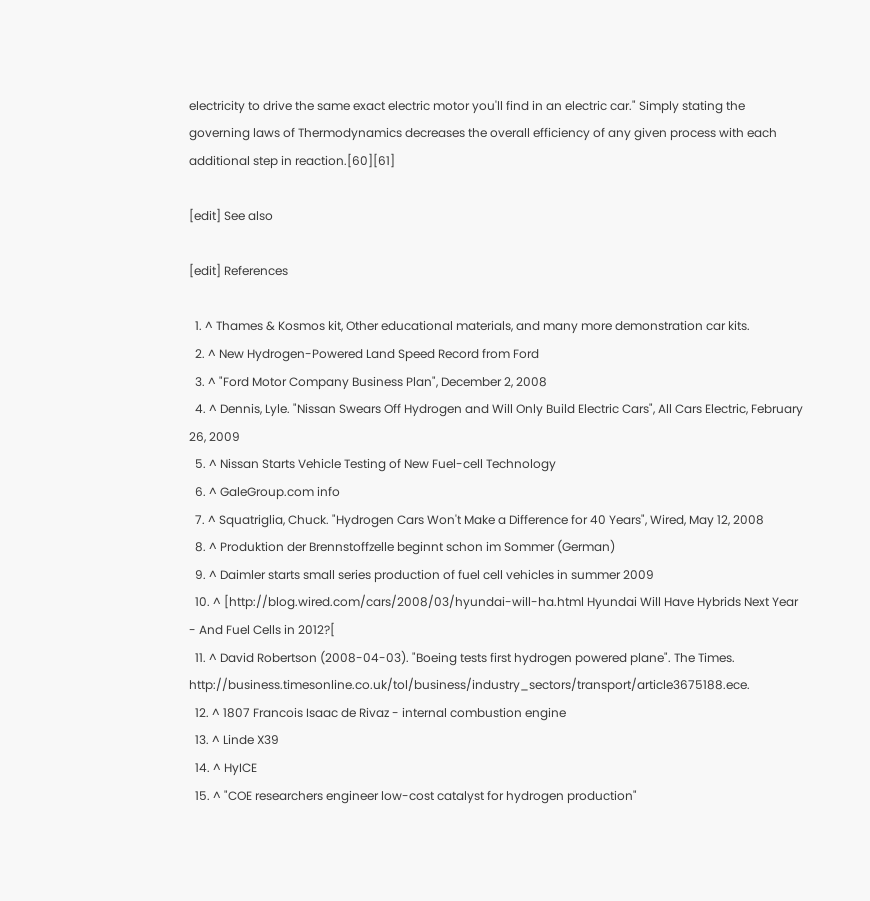electricity to drive the same exact electric motor you'll find in an electric car." Simply stating the governing laws of Thermodynamics decreases the overall efficiency of any given process with each additional step in reaction.[60][61]

[edit] See also

[edit] References

  1. ^ Thames & Kosmos kit, Other educational materials, and many more demonstration car kits.
  2. ^ New Hydrogen-Powered Land Speed Record from Ford
  3. ^ "Ford Motor Company Business Plan", December 2, 2008
  4. ^ Dennis, Lyle. "Nissan Swears Off Hydrogen and Will Only Build Electric Cars", All Cars Electric, February 26, 2009
  5. ^ Nissan Starts Vehicle Testing of New Fuel-cell Technology
  6. ^ GaleGroup.com info
  7. ^ Squatriglia, Chuck. "Hydrogen Cars Won't Make a Difference for 40 Years", Wired, May 12, 2008
  8. ^ Produktion der Brennstoffzelle beginnt schon im Sommer (German)
  9. ^ Daimler starts small series production of fuel cell vehicles in summer 2009
  10. ^ [http://blog.wired.com/cars/2008/03/hyundai-will-ha.html Hyundai Will Have Hybrids Next Year - And Fuel Cells in 2012?[
  11. ^ David Robertson (2008-04-03). "Boeing tests first hydrogen powered plane". The Times. http://business.timesonline.co.uk/tol/business/industry_sectors/transport/article3675188.ece.
  12. ^ 1807 Francois Isaac de Rivaz - internal combustion engine
  13. ^ Linde X39
  14. ^ HyICE
  15. ^ "COE researchers engineer low-cost catalyst for hydrogen production"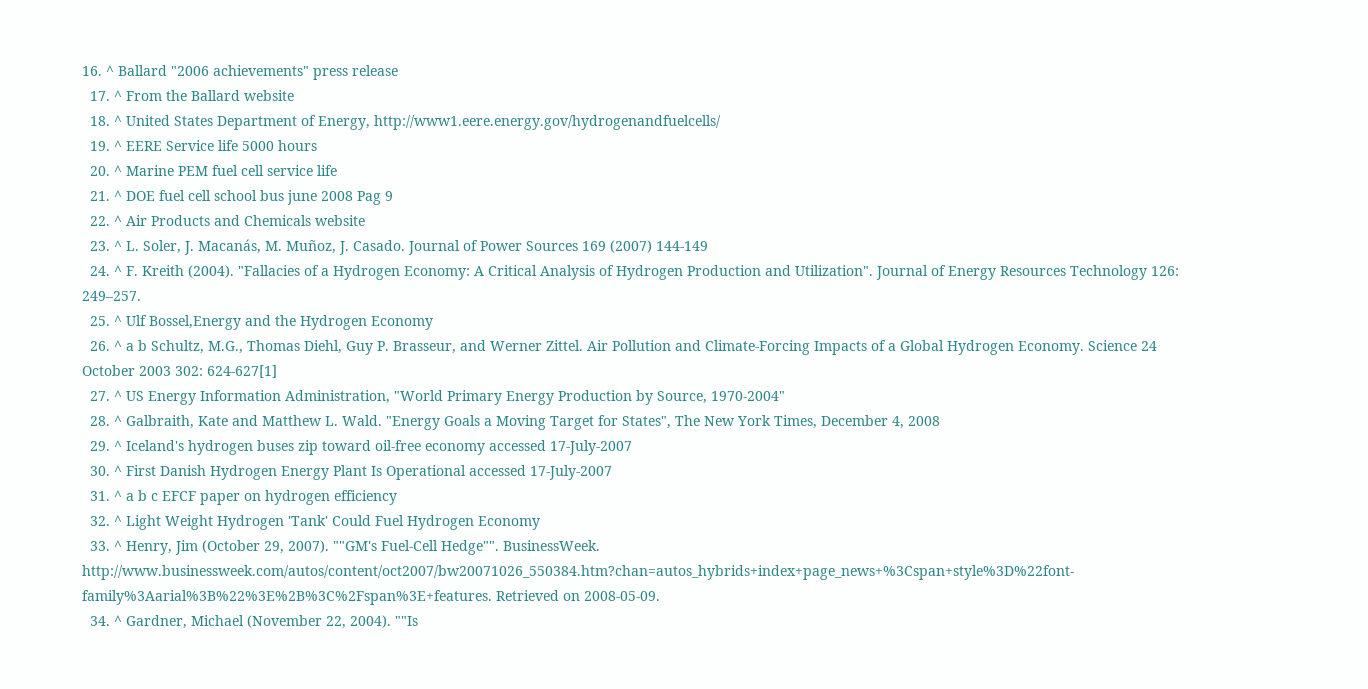16. ^ Ballard "2006 achievements" press release
  17. ^ From the Ballard website
  18. ^ United States Department of Energy, http://www1.eere.energy.gov/hydrogenandfuelcells/
  19. ^ EERE Service life 5000 hours
  20. ^ Marine PEM fuel cell service life
  21. ^ DOE fuel cell school bus june 2008 Pag 9
  22. ^ Air Products and Chemicals website
  23. ^ L. Soler, J. Macanás, M. Muñoz, J. Casado. Journal of Power Sources 169 (2007) 144-149
  24. ^ F. Kreith (2004). "Fallacies of a Hydrogen Economy: A Critical Analysis of Hydrogen Production and Utilization". Journal of Energy Resources Technology 126: 249–257.
  25. ^ Ulf Bossel,Energy and the Hydrogen Economy
  26. ^ a b Schultz, M.G., Thomas Diehl, Guy P. Brasseur, and Werner Zittel. Air Pollution and Climate-Forcing Impacts of a Global Hydrogen Economy. Science 24 October 2003 302: 624-627[1]
  27. ^ US Energy Information Administration, "World Primary Energy Production by Source, 1970-2004"
  28. ^ Galbraith, Kate and Matthew L. Wald. "Energy Goals a Moving Target for States", The New York Times, December 4, 2008
  29. ^ Iceland's hydrogen buses zip toward oil-free economy accessed 17-July-2007
  30. ^ First Danish Hydrogen Energy Plant Is Operational accessed 17-July-2007
  31. ^ a b c EFCF paper on hydrogen efficiency
  32. ^ Light Weight Hydrogen 'Tank' Could Fuel Hydrogen Economy
  33. ^ Henry, Jim (October 29, 2007). ""GM's Fuel-Cell Hedge"". BusinessWeek. http://www.businessweek.com/autos/content/oct2007/bw20071026_550384.htm?chan=autos_hybrids+index+page_news+%3Cspan+style%3D%22font-family%3Aarial%3B%22%3E%2B%3C%2Fspan%3E+features. Retrieved on 2008-05-09.
  34. ^ Gardner, Michael (November 22, 2004). ""Is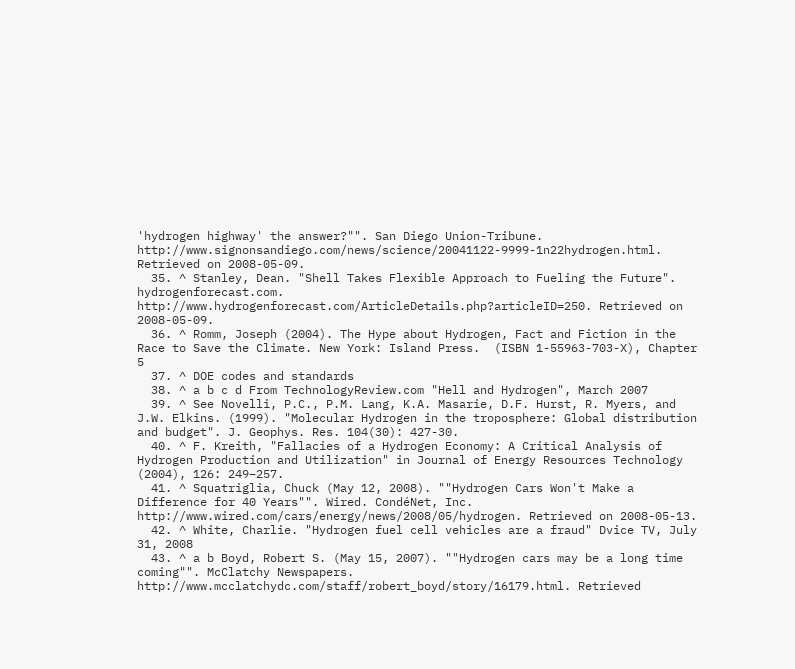'hydrogen highway' the answer?"". San Diego Union-Tribune. http://www.signonsandiego.com/news/science/20041122-9999-1n22hydrogen.html. Retrieved on 2008-05-09.
  35. ^ Stanley, Dean. "Shell Takes Flexible Approach to Fueling the Future". hydrogenforecast.com. http://www.hydrogenforecast.com/ArticleDetails.php?articleID=250. Retrieved on 2008-05-09.
  36. ^ Romm, Joseph (2004). The Hype about Hydrogen, Fact and Fiction in the Race to Save the Climate. New York: Island Press.  (ISBN 1-55963-703-X), Chapter 5
  37. ^ DOE codes and standards
  38. ^ a b c d From TechnologyReview.com "Hell and Hydrogen", March 2007
  39. ^ See Novelli, P.C., P.M. Lang, K.A. Masarie, D.F. Hurst, R. Myers, and J.W. Elkins. (1999). "Molecular Hydrogen in the troposphere: Global distribution and budget". J. Geophys. Res. 104(30): 427-30.
  40. ^ F. Kreith, "Fallacies of a Hydrogen Economy: A Critical Analysis of Hydrogen Production and Utilization" in Journal of Energy Resources Technology (2004), 126: 249–257.
  41. ^ Squatriglia, Chuck (May 12, 2008). ""Hydrogen Cars Won't Make a Difference for 40 Years"". Wired. CondéNet, Inc. http://www.wired.com/cars/energy/news/2008/05/hydrogen. Retrieved on 2008-05-13.
  42. ^ White, Charlie. "Hydrogen fuel cell vehicles are a fraud" Dvice TV, July 31, 2008
  43. ^ a b Boyd, Robert S. (May 15, 2007). ""Hydrogen cars may be a long time coming"". McClatchy Newspapers. http://www.mcclatchydc.com/staff/robert_boyd/story/16179.html. Retrieved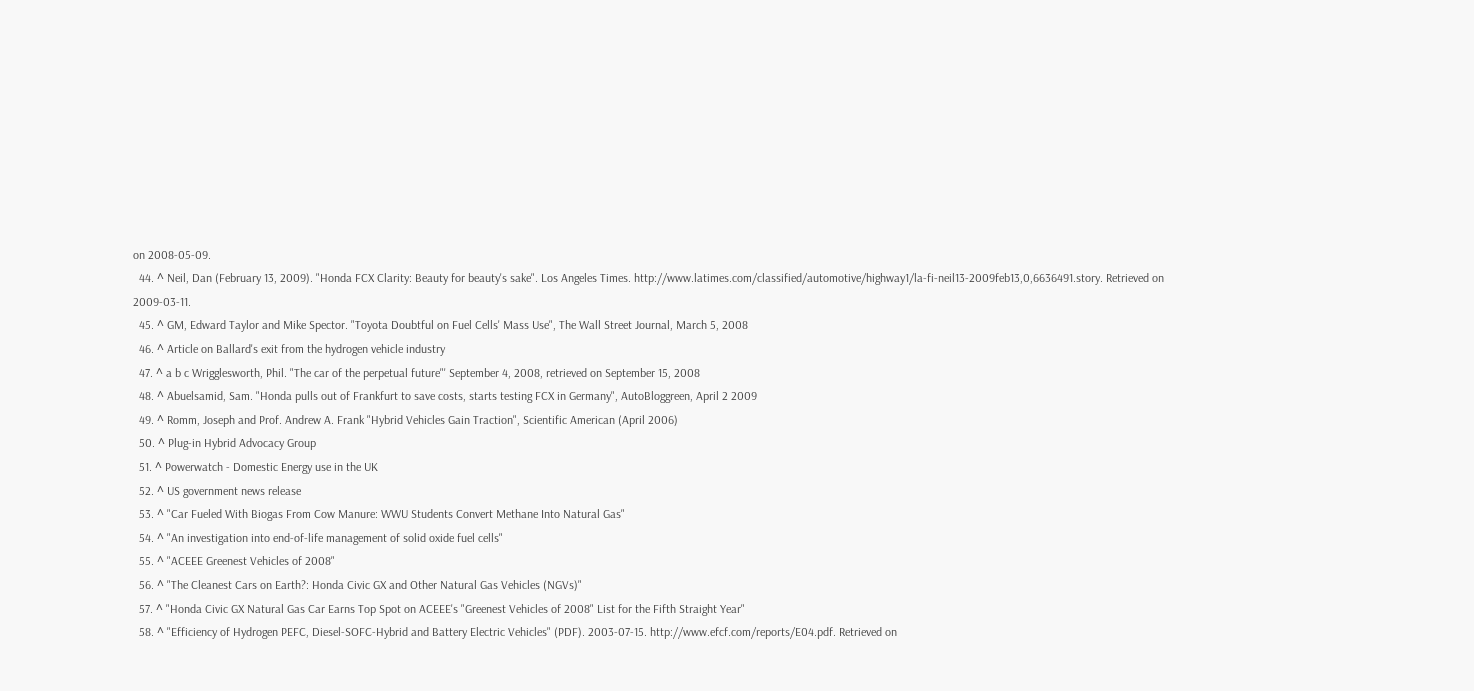on 2008-05-09.
  44. ^ Neil, Dan (February 13, 2009). "Honda FCX Clarity: Beauty for beauty's sake". Los Angeles Times. http://www.latimes.com/classified/automotive/highway1/la-fi-neil13-2009feb13,0,6636491.story. Retrieved on 2009-03-11.
  45. ^ GM, Edward Taylor and Mike Spector. "Toyota Doubtful on Fuel Cells' Mass Use", The Wall Street Journal, March 5, 2008
  46. ^ Article on Ballard's exit from the hydrogen vehicle industry
  47. ^ a b c Wrigglesworth, Phil. "The car of the perpetual future"' September 4, 2008, retrieved on September 15, 2008
  48. ^ Abuelsamid, Sam. "Honda pulls out of Frankfurt to save costs, starts testing FCX in Germany", AutoBloggreen, April 2 2009
  49. ^ Romm, Joseph and Prof. Andrew A. Frank "Hybrid Vehicles Gain Traction", Scientific American (April 2006)
  50. ^ Plug-in Hybrid Advocacy Group
  51. ^ Powerwatch - Domestic Energy use in the UK
  52. ^ US government news release
  53. ^ "Car Fueled With Biogas From Cow Manure: WWU Students Convert Methane Into Natural Gas"
  54. ^ "An investigation into end-of-life management of solid oxide fuel cells"
  55. ^ "ACEEE Greenest Vehicles of 2008"
  56. ^ "The Cleanest Cars on Earth?: Honda Civic GX and Other Natural Gas Vehicles (NGVs)"
  57. ^ "Honda Civic GX Natural Gas Car Earns Top Spot on ACEEE's "Greenest Vehicles of 2008" List for the Fifth Straight Year"
  58. ^ "Efficiency of Hydrogen PEFC, Diesel-SOFC-Hybrid and Battery Electric Vehicles" (PDF). 2003-07-15. http://www.efcf.com/reports/E04.pdf. Retrieved on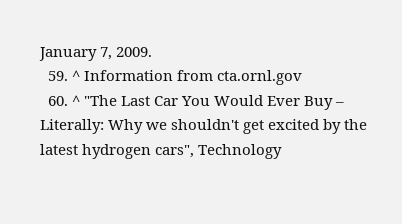January 7, 2009.
  59. ^ Information from cta.ornl.gov
  60. ^ "The Last Car You Would Ever Buy – Literally: Why we shouldn't get excited by the latest hydrogen cars", Technology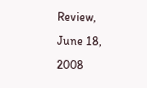Review, June 18, 2008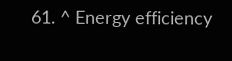61. ^ Energy efficiency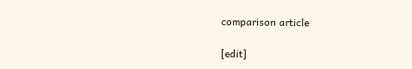comparison article

[edit]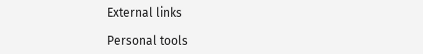External links

Personal tools